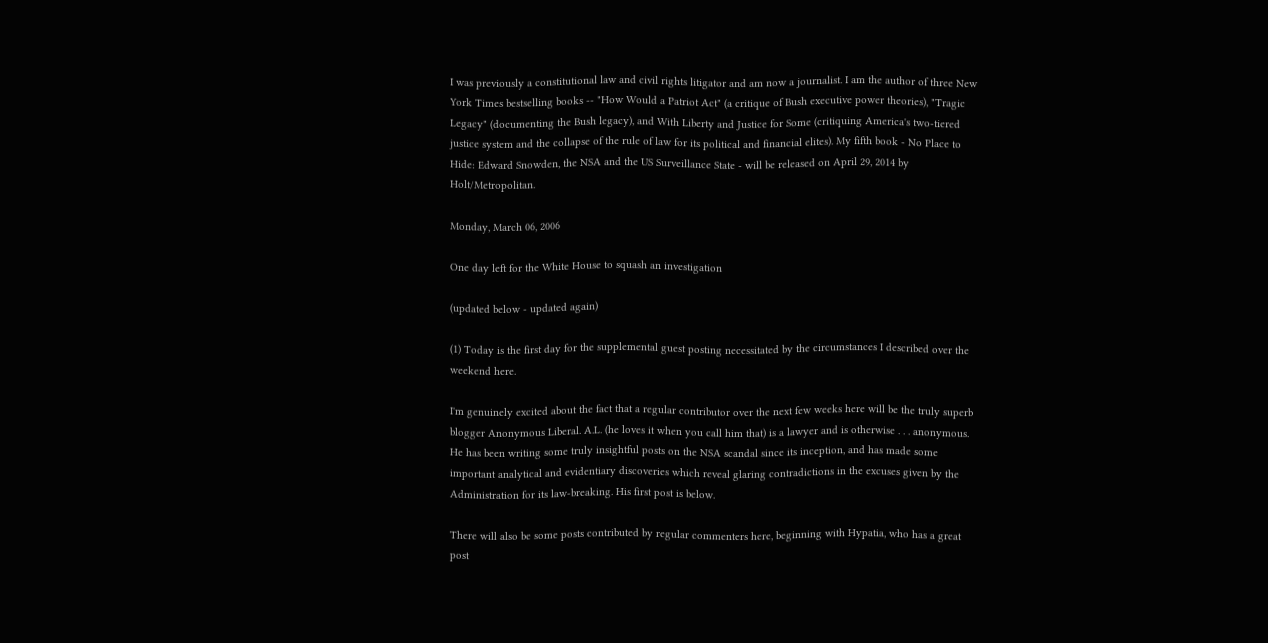I was previously a constitutional law and civil rights litigator and am now a journalist. I am the author of three New York Times bestselling books -- "How Would a Patriot Act" (a critique of Bush executive power theories), "Tragic Legacy" (documenting the Bush legacy), and With Liberty and Justice for Some (critiquing America's two-tiered justice system and the collapse of the rule of law for its political and financial elites). My fifth book - No Place to Hide: Edward Snowden, the NSA and the US Surveillance State - will be released on April 29, 2014 by Holt/Metropolitan.

Monday, March 06, 2006

One day left for the White House to squash an investigation

(updated below - updated again)

(1) Today is the first day for the supplemental guest posting necessitated by the circumstances I described over the weekend here.

I'm genuinely excited about the fact that a regular contributor over the next few weeks here will be the truly superb blogger Anonymous Liberal. A.L. (he loves it when you call him that) is a lawyer and is otherwise . . . anonymous. He has been writing some truly insightful posts on the NSA scandal since its inception, and has made some important analytical and evidentiary discoveries which reveal glaring contradictions in the excuses given by the Administration for its law-breaking. His first post is below.

There will also be some posts contributed by regular commenters here, beginning with Hypatia, who has a great post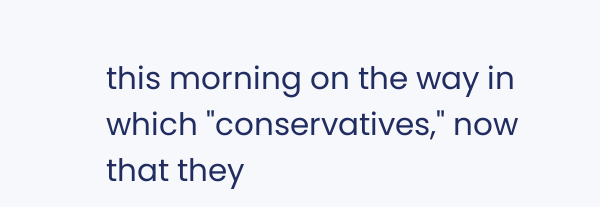this morning on the way in which "conservatives," now that they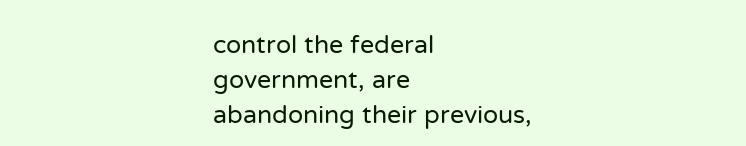control the federal government, are abandoning their previous,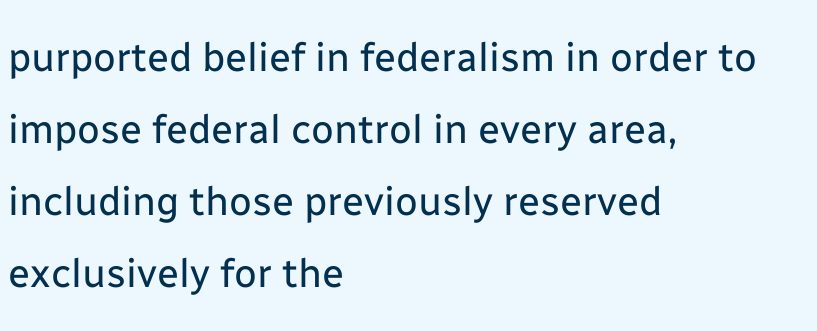purported belief in federalism in order to impose federal control in every area, including those previously reserved exclusively for the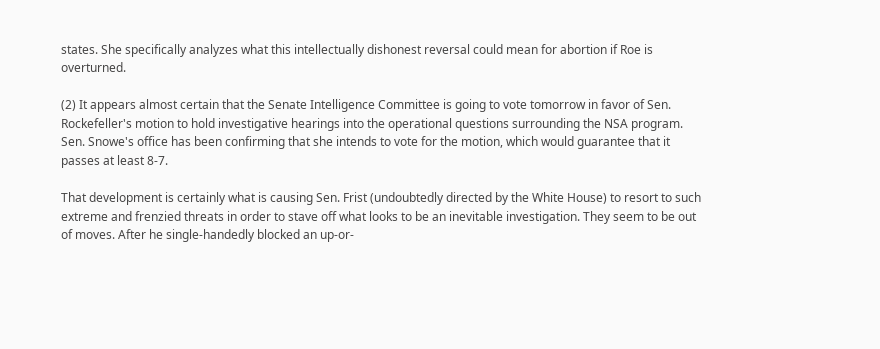states. She specifically analyzes what this intellectually dishonest reversal could mean for abortion if Roe is overturned.

(2) It appears almost certain that the Senate Intelligence Committee is going to vote tomorrow in favor of Sen. Rockefeller's motion to hold investigative hearings into the operational questions surrounding the NSA program. Sen. Snowe's office has been confirming that she intends to vote for the motion, which would guarantee that it passes at least 8-7.

That development is certainly what is causing Sen. Frist (undoubtedly directed by the White House) to resort to such
extreme and frenzied threats in order to stave off what looks to be an inevitable investigation. They seem to be out of moves. After he single-handedly blocked an up-or-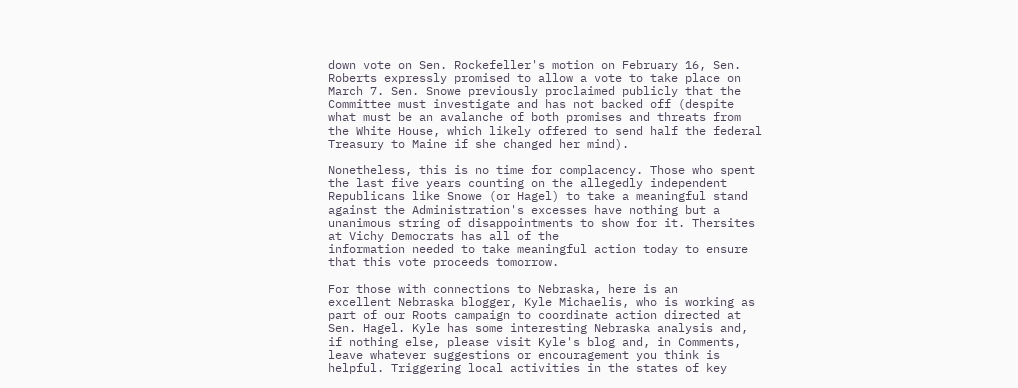down vote on Sen. Rockefeller's motion on February 16, Sen. Roberts expressly promised to allow a vote to take place on March 7. Sen. Snowe previously proclaimed publicly that the Committee must investigate and has not backed off (despite what must be an avalanche of both promises and threats from the White House, which likely offered to send half the federal Treasury to Maine if she changed her mind).

Nonetheless, this is no time for complacency. Those who spent the last five years counting on the allegedly independent Republicans like Snowe (or Hagel) to take a meaningful stand against the Administration's excesses have nothing but a unanimous string of disappointments to show for it. Thersites at Vichy Democrats has all of the
information needed to take meaningful action today to ensure that this vote proceeds tomorrow.

For those with connections to Nebraska, here is an
excellent Nebraska blogger, Kyle Michaelis, who is working as part of our Roots campaign to coordinate action directed at Sen. Hagel. Kyle has some interesting Nebraska analysis and, if nothing else, please visit Kyle's blog and, in Comments, leave whatever suggestions or encouragement you think is helpful. Triggering local activities in the states of key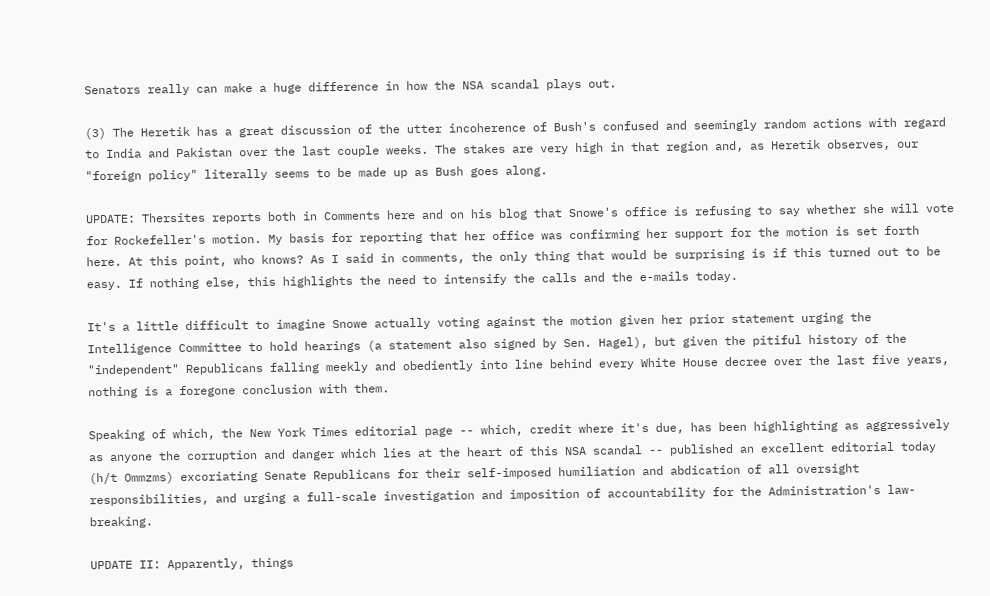Senators really can make a huge difference in how the NSA scandal plays out.

(3) The Heretik has a great discussion of the utter incoherence of Bush's confused and seemingly random actions with regard to India and Pakistan over the last couple weeks. The stakes are very high in that region and, as Heretik observes, our "foreign policy" literally seems to be made up as Bush goes along.

UPDATE: Thersites reports both in Comments here and on his blog that Snowe's office is refusing to say whether she will vote for Rockefeller's motion. My basis for reporting that her office was confirming her support for the motion is set forth here. At this point, who knows? As I said in comments, the only thing that would be surprising is if this turned out to be easy. If nothing else, this highlights the need to intensify the calls and the e-mails today.

It's a little difficult to imagine Snowe actually voting against the motion given her prior statement urging the Intelligence Committee to hold hearings (a statement also signed by Sen. Hagel), but given the pitiful history of the "independent" Republicans falling meekly and obediently into line behind every White House decree over the last five years, nothing is a foregone conclusion with them.

Speaking of which, the New York Times editorial page -- which, credit where it's due, has been highlighting as aggressively as anyone the corruption and danger which lies at the heart of this NSA scandal -- published an excellent editorial today (h/t Ommzms) excoriating Senate Republicans for their self-imposed humiliation and abdication of all oversight responsibilities, and urging a full-scale investigation and imposition of accountability for the Administration's law-breaking.

UPDATE II: Apparently, things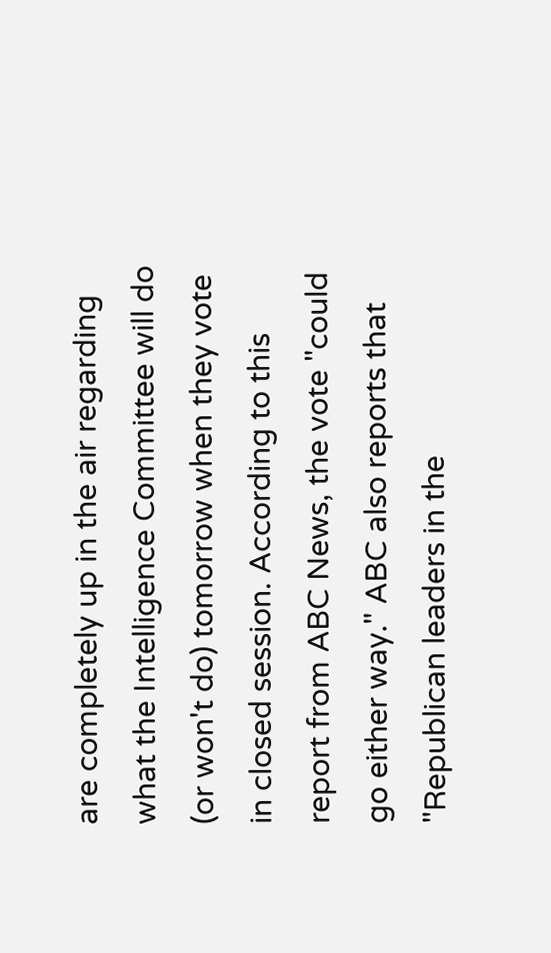are completely up in the air regarding what the Intelligence Committee will do (or won't do) tomorrow when they vote in closed session. According to this report from ABC News, the vote "could go either way." ABC also reports that "Republican leaders in the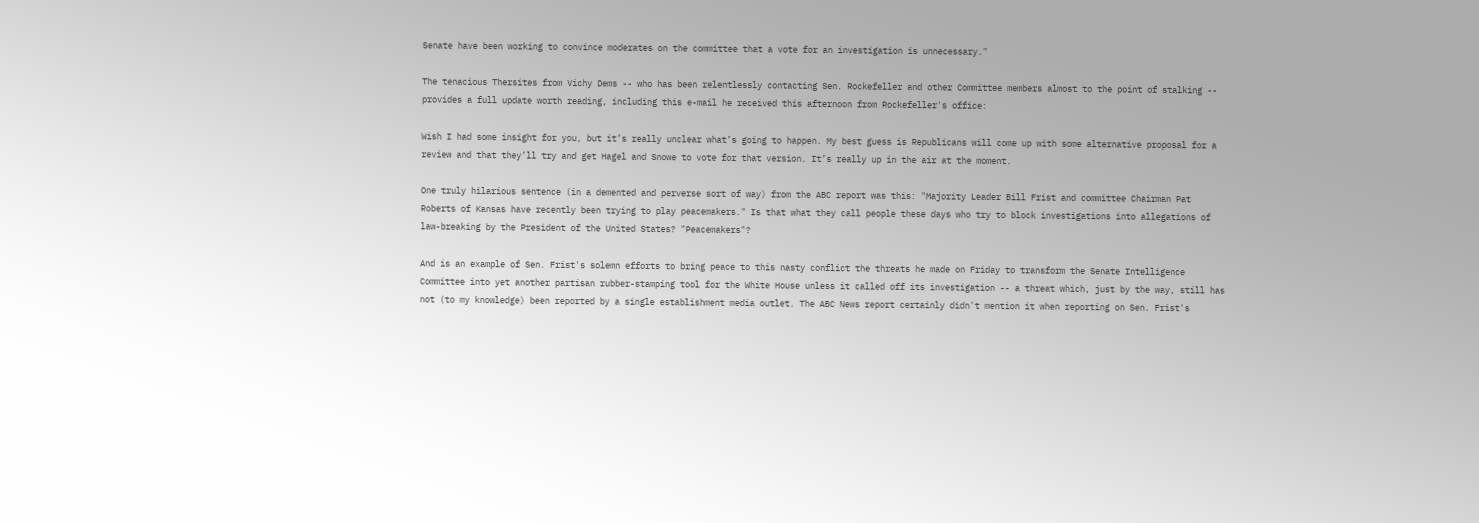Senate have been working to convince moderates on the committee that a vote for an investigation is unnecessary."

The tenacious Thersites from Vichy Dems -- who has been relentlessly contacting Sen. Rockefeller and other Committee members almost to the point of stalking -- provides a full update worth reading, including this e-mail he received this afternoon from Rockefeller's office:

Wish I had some insight for you, but it’s really unclear what’s going to happen. My best guess is Republicans will come up with some alternative proposal for a review and that they’ll try and get Hagel and Snowe to vote for that version. It’s really up in the air at the moment.

One truly hilarious sentence (in a demented and perverse sort of way) from the ABC report was this: "Majority Leader Bill Frist and committee Chairman Pat Roberts of Kansas have recently been trying to play peacemakers." Is that what they call people these days who try to block investigations into allegations of law-breaking by the President of the United States? "Peacemakers"?

And is an example of Sen. Frist's solemn efforts to bring peace to this nasty conflict the threats he made on Friday to transform the Senate Intelligence Committee into yet another partisan rubber-stamping tool for the White House unless it called off its investigation -- a threat which, just by the way, still has not (to my knowledge) been reported by a single establishment media outlet. The ABC News report certainly didn't mention it when reporting on Sen. Frist's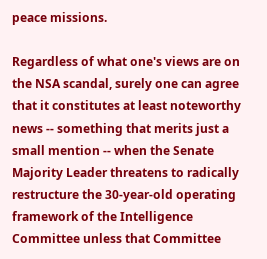peace missions.

Regardless of what one's views are on the NSA scandal, surely one can agree that it constitutes at least noteworthy news -- something that merits just a small mention -- when the Senate Majority Leader threatens to radically restructure the 30-year-old operating framework of the Intelligence Committee unless that Committee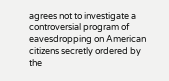agrees not to investigate a controversial program of eavesdropping on American citizens secretly ordered by the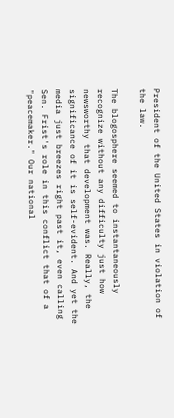President of the United States in violation of the law.

The blogosphere seemed to instantaneously recognize without any difficulty just how newsworthy that development was. Really, the significance of it is self-evident. And yet the media just breezes right past it, even calling Sen. Frist's role in this conflict that of a "peacemaker." Our national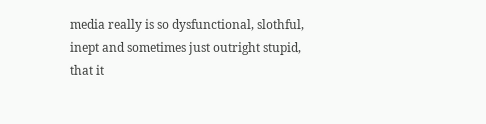media really is so dysfunctional, slothful, inept and sometimes just outright stupid, that it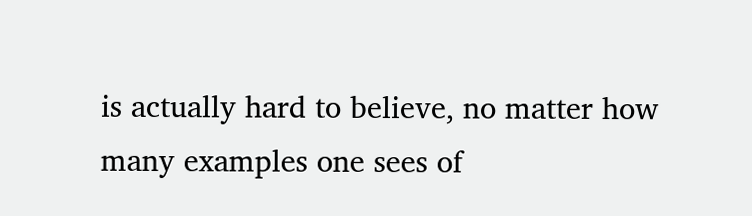is actually hard to believe, no matter how many examples one sees of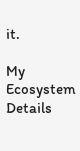it.

My Ecosystem Details